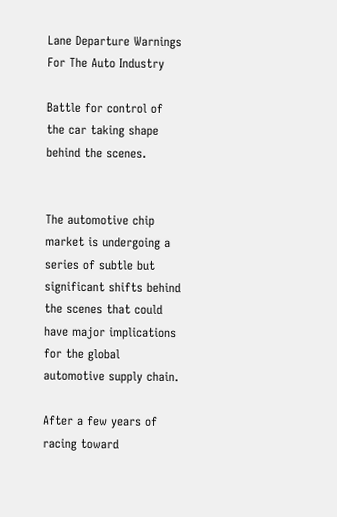Lane Departure Warnings For The Auto Industry

Battle for control of the car taking shape behind the scenes.


The automotive chip market is undergoing a series of subtle but significant shifts behind the scenes that could have major implications for the global automotive supply chain.

After a few years of racing toward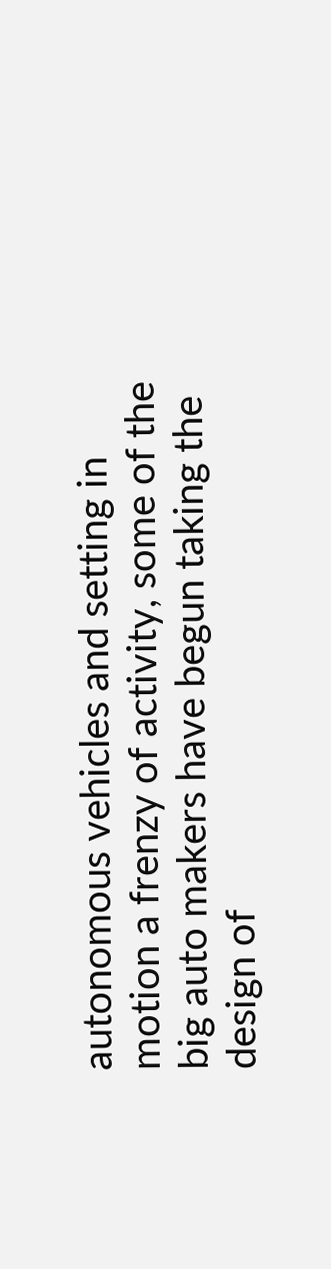autonomous vehicles and setting in motion a frenzy of activity, some of the big auto makers have begun taking the design of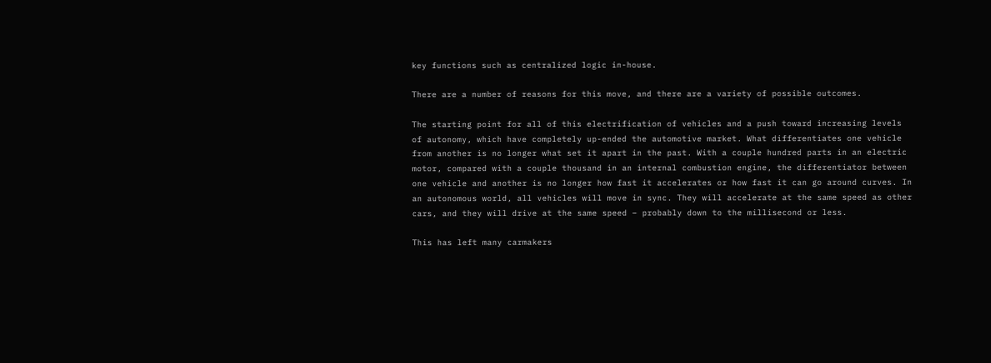key functions such as centralized logic in-house.

There are a number of reasons for this move, and there are a variety of possible outcomes.

The starting point for all of this electrification of vehicles and a push toward increasing levels of autonomy, which have completely up-ended the automotive market. What differentiates one vehicle from another is no longer what set it apart in the past. With a couple hundred parts in an electric motor, compared with a couple thousand in an internal combustion engine, the differentiator between one vehicle and another is no longer how fast it accelerates or how fast it can go around curves. In an autonomous world, all vehicles will move in sync. They will accelerate at the same speed as other cars, and they will drive at the same speed – probably down to the millisecond or less.

This has left many carmakers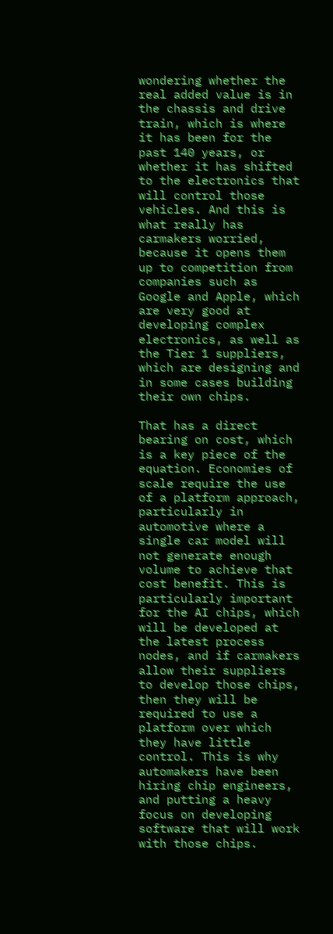wondering whether the real added value is in the chassis and drive train, which is where it has been for the past 140 years, or whether it has shifted to the electronics that will control those vehicles. And this is what really has carmakers worried, because it opens them up to competition from companies such as Google and Apple, which are very good at developing complex electronics, as well as the Tier 1 suppliers, which are designing and in some cases building their own chips.

That has a direct bearing on cost, which is a key piece of the equation. Economies of scale require the use of a platform approach, particularly in automotive where a single car model will not generate enough volume to achieve that cost benefit. This is particularly important for the AI chips, which will be developed at the latest process nodes, and if carmakers allow their suppliers to develop those chips, then they will be required to use a platform over which they have little control. This is why automakers have been hiring chip engineers, and putting a heavy focus on developing software that will work with those chips.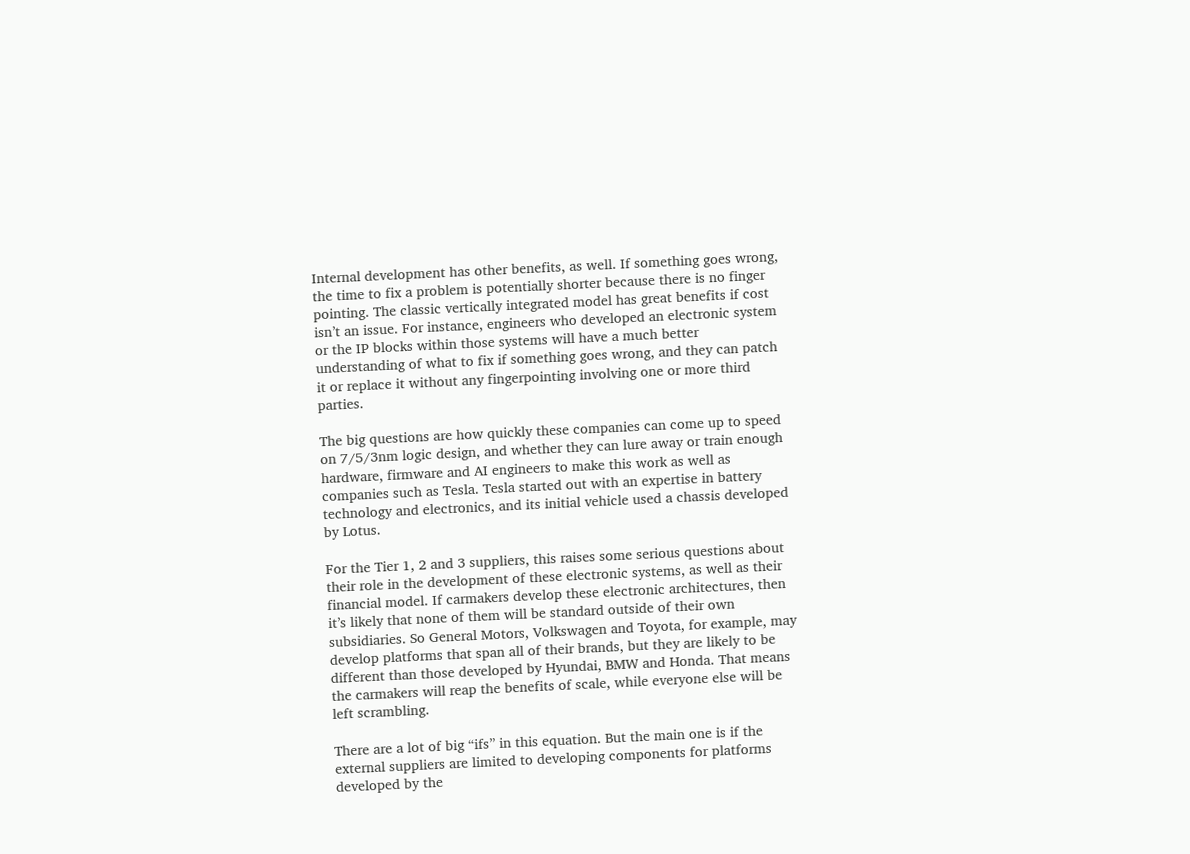Internal development has other benefits, as well. If something goes wrong, the time to fix a problem is potentially shorter because there is no finger pointing. The classic vertically integrated model has great benefits if cost isn’t an issue. For instance, engineers who developed an electronic system or the IP blocks within those systems will have a much better understanding of what to fix if something goes wrong, and they can patch it or replace it without any fingerpointing involving one or more third parties.

The big questions are how quickly these companies can come up to speed on 7/5/3nm logic design, and whether they can lure away or train enough hardware, firmware and AI engineers to make this work as well as companies such as Tesla. Tesla started out with an expertise in battery technology and electronics, and its initial vehicle used a chassis developed by Lotus.

For the Tier 1, 2 and 3 suppliers, this raises some serious questions about their role in the development of these electronic systems, as well as their financial model. If carmakers develop these electronic architectures, then it’s likely that none of them will be standard outside of their own subsidiaries. So General Motors, Volkswagen and Toyota, for example, may develop platforms that span all of their brands, but they are likely to be different than those developed by Hyundai, BMW and Honda. That means the carmakers will reap the benefits of scale, while everyone else will be left scrambling.

There are a lot of big “ifs” in this equation. But the main one is if the external suppliers are limited to developing components for platforms developed by the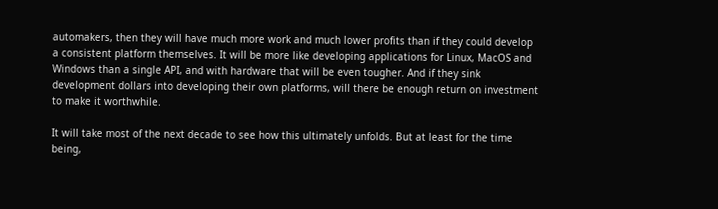automakers, then they will have much more work and much lower profits than if they could develop a consistent platform themselves. It will be more like developing applications for Linux, MacOS and Windows than a single API, and with hardware that will be even tougher. And if they sink development dollars into developing their own platforms, will there be enough return on investment to make it worthwhile.

It will take most of the next decade to see how this ultimately unfolds. But at least for the time being,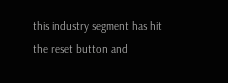this industry segment has hit the reset button and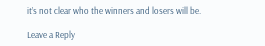it’s not clear who the winners and losers will be.

Leave a Reply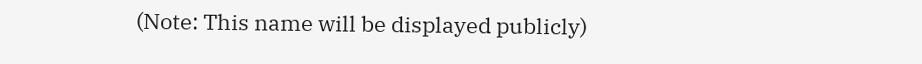(Note: This name will be displayed publicly)